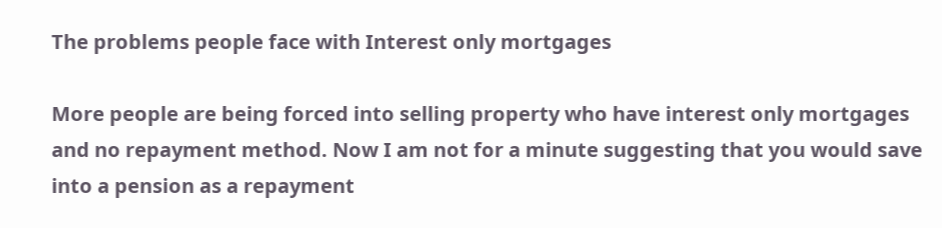The problems people face with Interest only mortgages

More people are being forced into selling property who have interest only mortgages and no repayment method. Now I am not for a minute suggesting that you would save into a pension as a repayment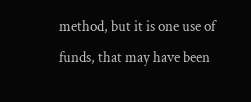method, but it is one use of funds, that may have been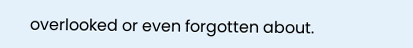overlooked or even forgotten about.